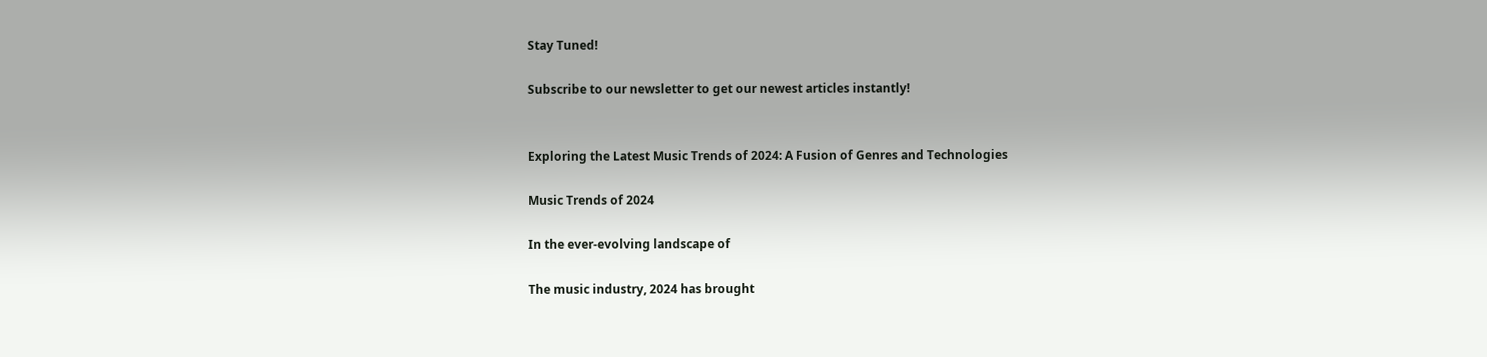Stay Tuned!

Subscribe to our newsletter to get our newest articles instantly!


Exploring the Latest Music Trends of 2024: A Fusion of Genres and Technologies

Music Trends of 2024

In the ever-evolving landscape of

The music industry, 2024 has brought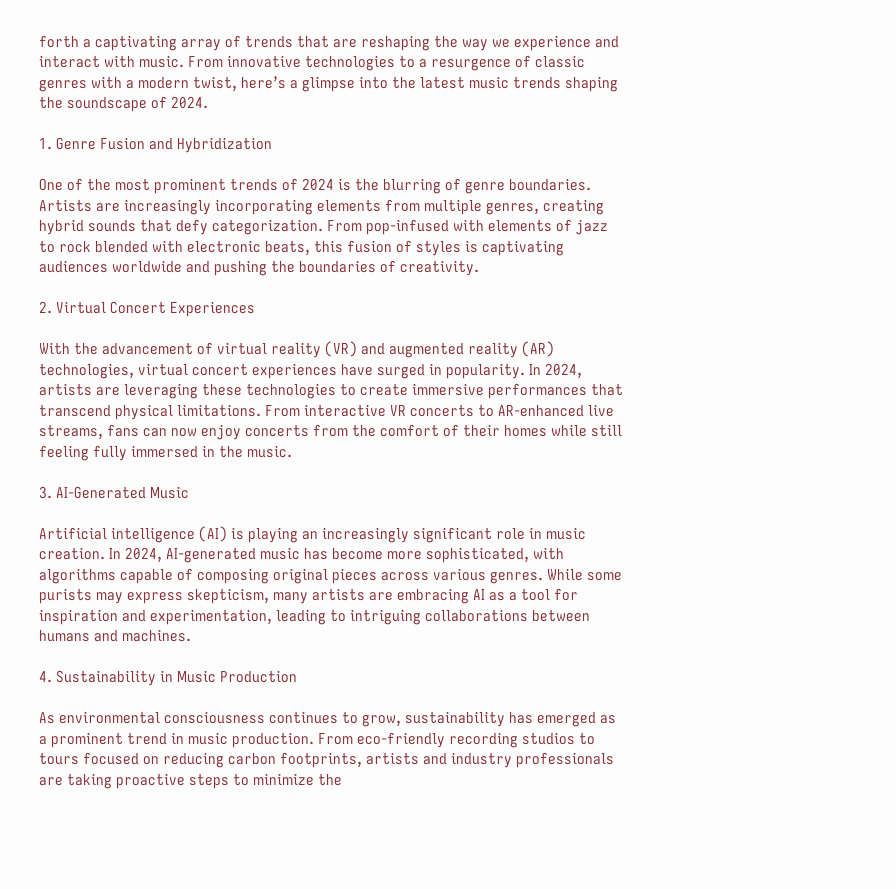forth a captivating array of trends that are reshaping the way we experience and interact with music. From innovative technologies to a resurgence of classic genres with a modern twist, here’s a glimpse into the latest music trends shaping the soundscape of 2024.

1. Genre Fusion and Hybridization

One of the most prominent trends of 2024 is the blurring of genre boundaries. Artists are increasingly incorporating elements from multiple genres, creating hybrid sounds that defy categorization. From pop-infused with elements of jazz to rock blended with electronic beats, this fusion of styles is captivating audiences worldwide and pushing the boundaries of creativity.

2. Virtual Concert Experiences

With the advancement of virtual reality (VR) and augmented reality (AR) technologies, virtual concert experiences have surged in popularity. In 2024, artists are leveraging these technologies to create immersive performances that transcend physical limitations. From interactive VR concerts to AR-enhanced live streams, fans can now enjoy concerts from the comfort of their homes while still feeling fully immersed in the music.

3. AI-Generated Music

Artificial intelligence (AI) is playing an increasingly significant role in music creation. In 2024, AI-generated music has become more sophisticated, with algorithms capable of composing original pieces across various genres. While some purists may express skepticism, many artists are embracing AI as a tool for inspiration and experimentation, leading to intriguing collaborations between humans and machines.

4. Sustainability in Music Production

As environmental consciousness continues to grow, sustainability has emerged as a prominent trend in music production. From eco-friendly recording studios to tours focused on reducing carbon footprints, artists and industry professionals are taking proactive steps to minimize the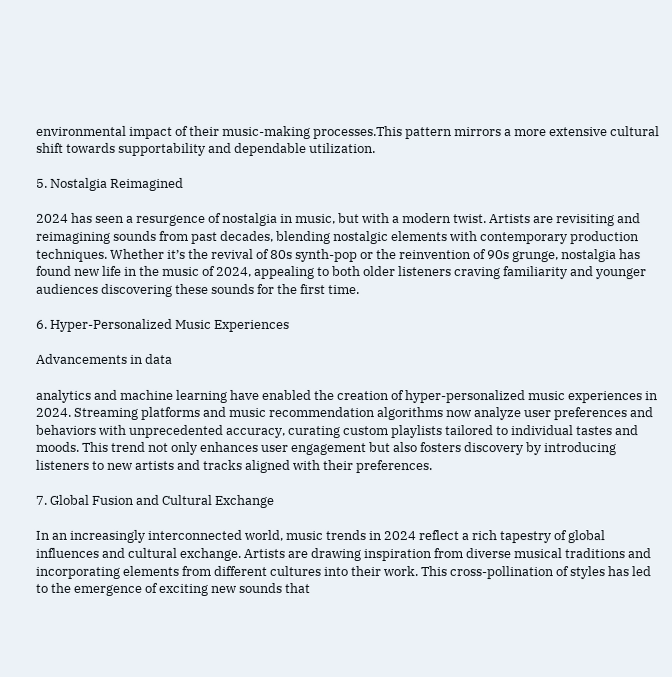environmental impact of their music-making processes.This pattern mirrors a more extensive cultural shift towards supportability and dependable utilization.

5. Nostalgia Reimagined

2024 has seen a resurgence of nostalgia in music, but with a modern twist. Artists are revisiting and reimagining sounds from past decades, blending nostalgic elements with contemporary production techniques. Whether it’s the revival of 80s synth-pop or the reinvention of 90s grunge, nostalgia has found new life in the music of 2024, appealing to both older listeners craving familiarity and younger audiences discovering these sounds for the first time.

6. Hyper-Personalized Music Experiences

Advancements in data

analytics and machine learning have enabled the creation of hyper-personalized music experiences in 2024. Streaming platforms and music recommendation algorithms now analyze user preferences and behaviors with unprecedented accuracy, curating custom playlists tailored to individual tastes and moods. This trend not only enhances user engagement but also fosters discovery by introducing listeners to new artists and tracks aligned with their preferences.

7. Global Fusion and Cultural Exchange

In an increasingly interconnected world, music trends in 2024 reflect a rich tapestry of global influences and cultural exchange. Artists are drawing inspiration from diverse musical traditions and incorporating elements from different cultures into their work. This cross-pollination of styles has led to the emergence of exciting new sounds that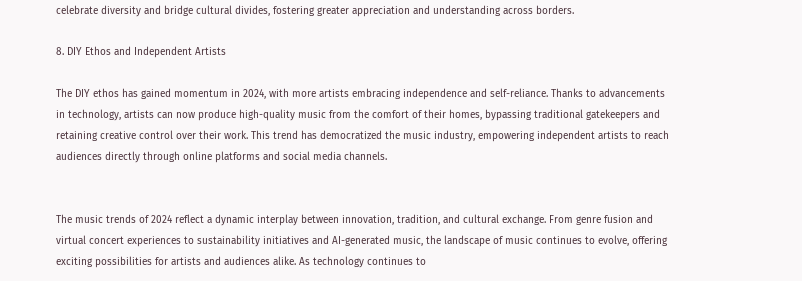celebrate diversity and bridge cultural divides, fostering greater appreciation and understanding across borders.

8. DIY Ethos and Independent Artists

The DIY ethos has gained momentum in 2024, with more artists embracing independence and self-reliance. Thanks to advancements in technology, artists can now produce high-quality music from the comfort of their homes, bypassing traditional gatekeepers and retaining creative control over their work. This trend has democratized the music industry, empowering independent artists to reach audiences directly through online platforms and social media channels.


The music trends of 2024 reflect a dynamic interplay between innovation, tradition, and cultural exchange. From genre fusion and virtual concert experiences to sustainability initiatives and AI-generated music, the landscape of music continues to evolve, offering exciting possibilities for artists and audiences alike. As technology continues to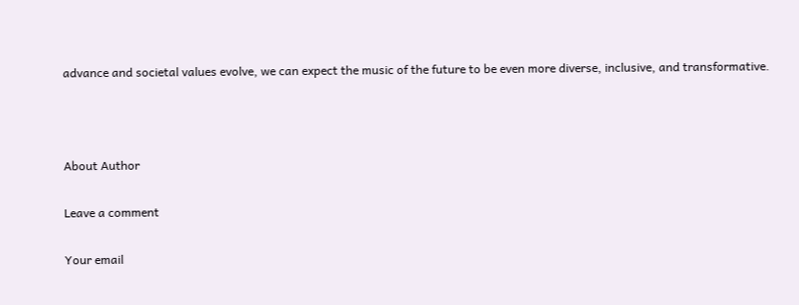advance and societal values evolve, we can expect the music of the future to be even more diverse, inclusive, and transformative.



About Author

Leave a comment

Your email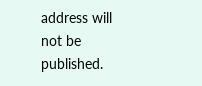address will not be published.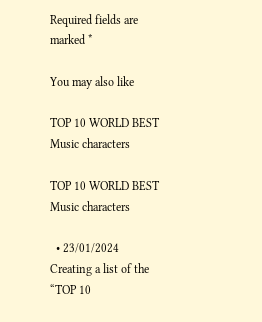Required fields are marked *

You may also like

TOP 10 WORLD BEST Music characters

TOP 10 WORLD BEST Music characters

  • 23/01/2024
Creating a list of the “TOP 10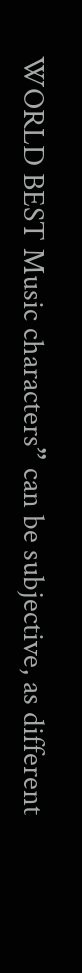WORLD BEST Music characters” can be subjective, as different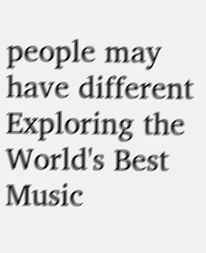people may have different
Exploring the World's Best Music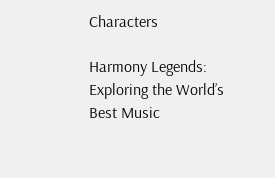Characters

Harmony Legends: Exploring the World’s Best Music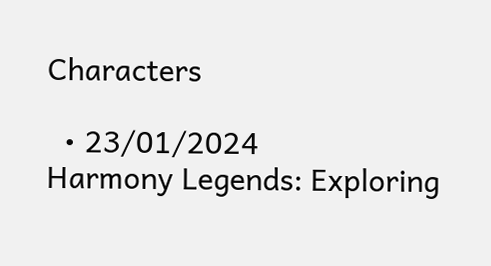Characters

  • 23/01/2024
Harmony Legends: Exploring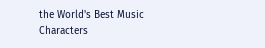the World's Best Music Characters